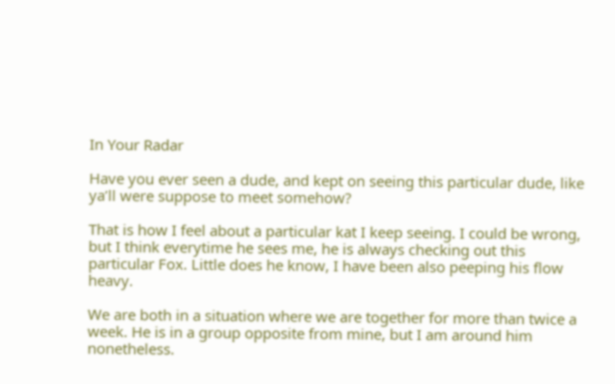In Your Radar

Have you ever seen a dude, and kept on seeing this particular dude, like ya’ll were suppose to meet somehow?

That is how I feel about a particular kat I keep seeing. I could be wrong, but I think everytime he sees me, he is always checking out this particular Fox. Little does he know, I have been also peeping his flow heavy.

We are both in a situation where we are together for more than twice a week. He is in a group opposite from mine, but I am around him nonetheless.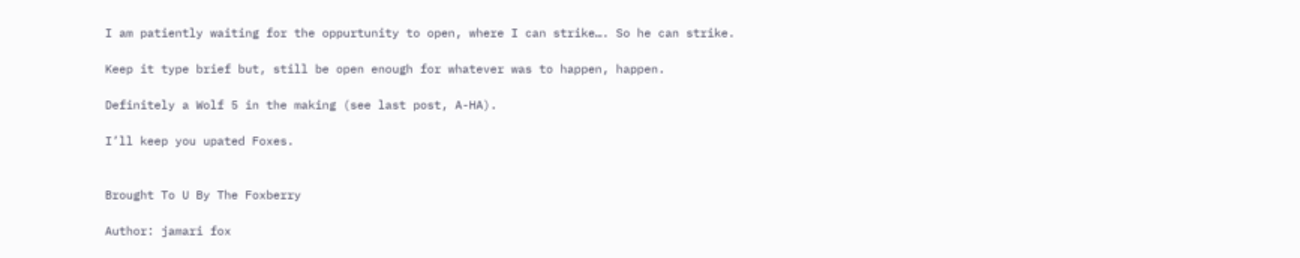I am patiently waiting for the oppurtunity to open, where I can strike…. So he can strike.

Keep it type brief but, still be open enough for whatever was to happen, happen.

Definitely a Wolf 5 in the making (see last post, A-HA).

I’ll keep you upated Foxes.


Brought To U By The Foxberry

Author: jamari fox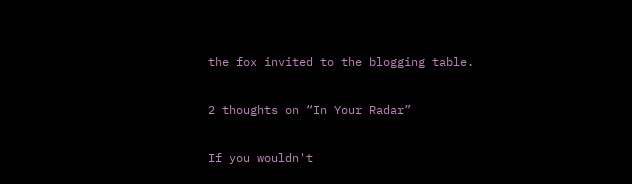the fox invited to the blogging table.

2 thoughts on “In Your Radar”

If you wouldn't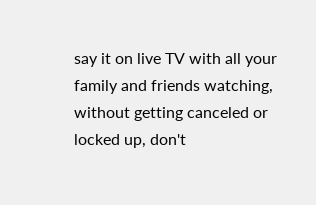say it on live TV with all your family and friends watching, without getting canceled or locked up, don't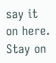say it on here. Stay on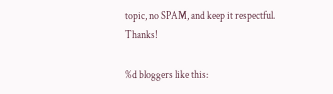topic, no SPAM, and keep it respectful. Thanks!

%d bloggers like this: